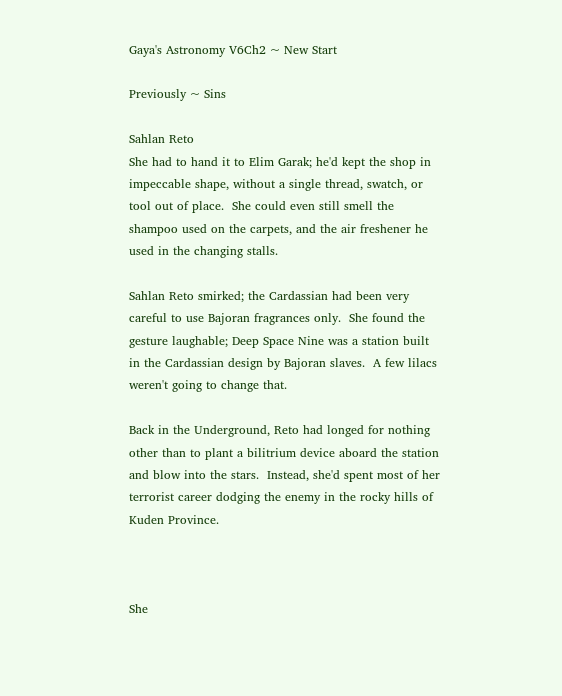Gaya's Astronomy V6Ch2 ~ New Start

Previously ~ Sins

Sahlan Reto
She had to hand it to Elim Garak; he'd kept the shop in impeccable shape, without a single thread, swatch, or tool out of place.  She could even still smell the shampoo used on the carpets, and the air freshener he used in the changing stalls.

Sahlan Reto smirked; the Cardassian had been very careful to use Bajoran fragrances only.  She found the gesture laughable; Deep Space Nine was a station built in the Cardassian design by Bajoran slaves.  A few lilacs weren't going to change that.

Back in the Underground, Reto had longed for nothing other than to plant a bilitrium device aboard the station and blow into the stars.  Instead, she'd spent most of her terrorist career dodging the enemy in the rocky hills of Kuden Province.



She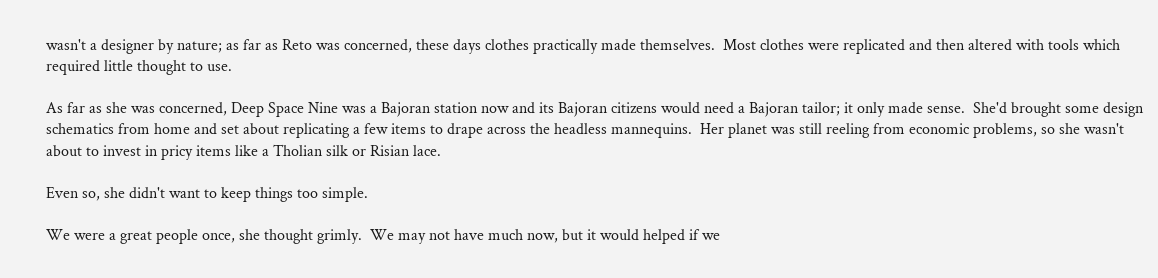wasn't a designer by nature; as far as Reto was concerned, these days clothes practically made themselves.  Most clothes were replicated and then altered with tools which required little thought to use.

As far as she was concerned, Deep Space Nine was a Bajoran station now and its Bajoran citizens would need a Bajoran tailor; it only made sense.  She'd brought some design schematics from home and set about replicating a few items to drape across the headless mannequins.  Her planet was still reeling from economic problems, so she wasn't about to invest in pricy items like a Tholian silk or Risian lace.

Even so, she didn't want to keep things too simple.

We were a great people once, she thought grimly.  We may not have much now, but it would helped if we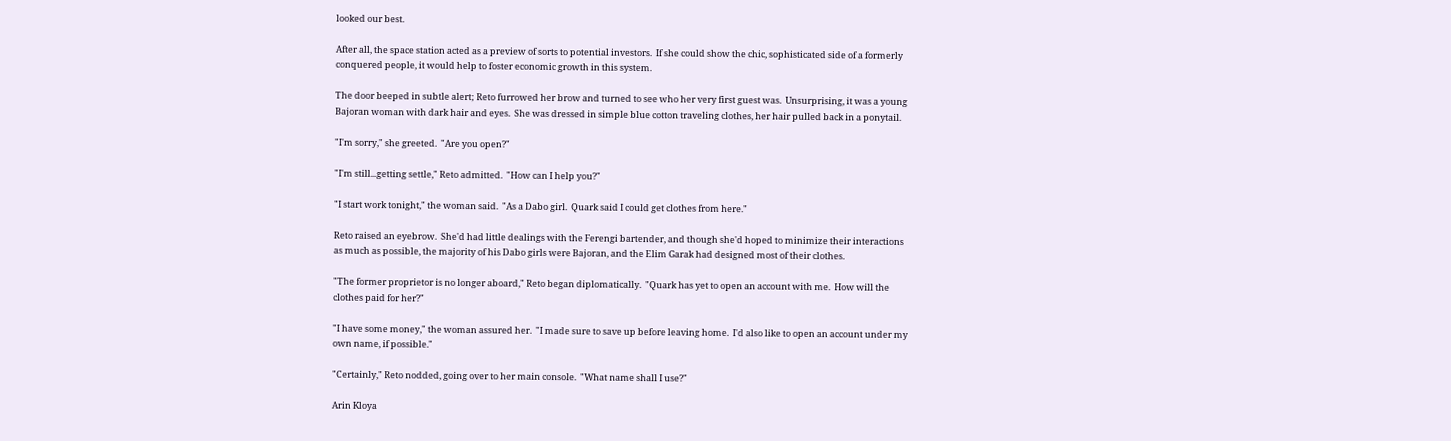looked our best.

After all, the space station acted as a preview of sorts to potential investors.  If she could show the chic, sophisticated side of a formerly conquered people, it would help to foster economic growth in this system.

The door beeped in subtle alert; Reto furrowed her brow and turned to see who her very first guest was.  Unsurprising, it was a young Bajoran woman with dark hair and eyes.  She was dressed in simple blue cotton traveling clothes, her hair pulled back in a ponytail.

"I'm sorry," she greeted.  "Are you open?"

"I'm still...getting settle," Reto admitted.  "How can I help you?"

"I start work tonight," the woman said.  "As a Dabo girl.  Quark said I could get clothes from here."

Reto raised an eyebrow.  She'd had little dealings with the Ferengi bartender, and though she'd hoped to minimize their interactions as much as possible, the majority of his Dabo girls were Bajoran, and the Elim Garak had designed most of their clothes.

"The former proprietor is no longer aboard," Reto began diplomatically.  "Quark has yet to open an account with me.  How will the clothes paid for her?"

"I have some money," the woman assured her.  "I made sure to save up before leaving home.  I'd also like to open an account under my own name, if possible."

"Certainly," Reto nodded, going over to her main console.  "What name shall I use?"

Arin Kloya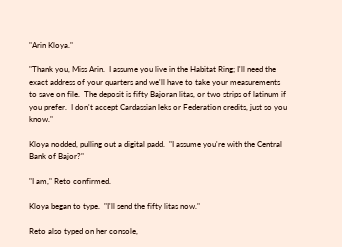"Arin Kloya."

"Thank you, Miss Arin.  I assume you live in the Habitat Ring; I'll need the exact address of your quarters and we'll have to take your measurements to save on file.  The deposit is fifty Bajoran litas, or two strips of latinum if you prefer.  I don't accept Cardassian leks or Federation credits, just so you know."

Kloya nodded, pulling out a digital padd.  "I assume you're with the Central Bank of Bajor?"

"I am," Reto confirmed.

Kloya began to type.  "I'll send the fifty litas now."

Reto also typed on her console,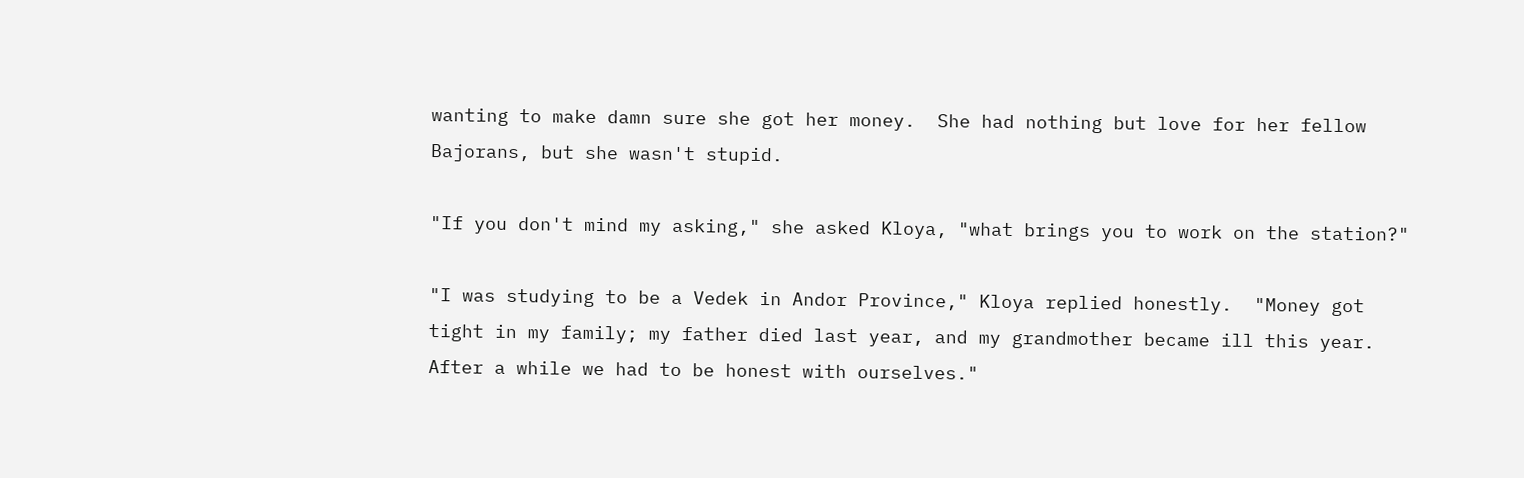wanting to make damn sure she got her money.  She had nothing but love for her fellow Bajorans, but she wasn't stupid.

"If you don't mind my asking," she asked Kloya, "what brings you to work on the station?"

"I was studying to be a Vedek in Andor Province," Kloya replied honestly.  "Money got tight in my family; my father died last year, and my grandmother became ill this year.  After a while we had to be honest with ourselves."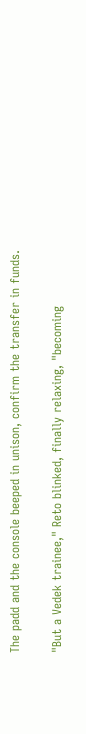The padd and the console beeped in unison, confirm the transfer in funds.

"But a Vedek trainee," Reto blinked, finally relaxing, "becoming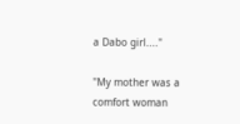a Dabo girl...."

"My mother was a comfort woman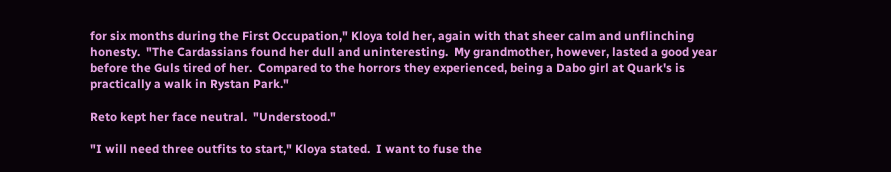for six months during the First Occupation," Kloya told her, again with that sheer calm and unflinching honesty.  "The Cardassians found her dull and uninteresting.  My grandmother, however, lasted a good year before the Guls tired of her.  Compared to the horrors they experienced, being a Dabo girl at Quark's is practically a walk in Rystan Park."

Reto kept her face neutral.  "Understood."

"I will need three outfits to start," Kloya stated.  I want to fuse the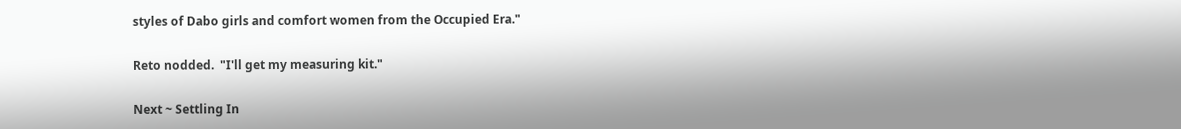styles of Dabo girls and comfort women from the Occupied Era."

Reto nodded.  "I'll get my measuring kit."

Next ~ Settling In